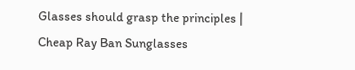Glasses should grasp the principles | Cheap Ray Ban Sunglasses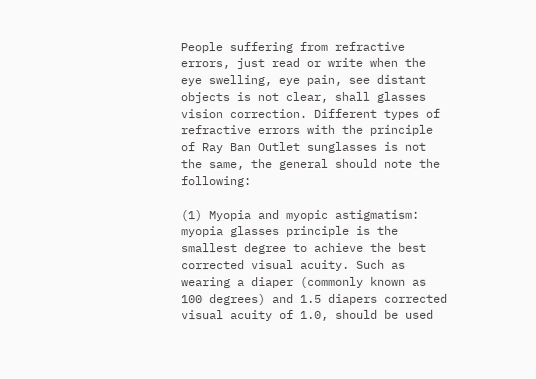People suffering from refractive errors, just read or write when the eye swelling, eye pain, see distant objects is not clear, shall glasses vision correction. Different types of refractive errors with the principle of Ray Ban Outlet sunglasses is not the same, the general should note the following:

(1) Myopia and myopic astigmatism: myopia glasses principle is the smallest degree to achieve the best corrected visual acuity. Such as wearing a diaper (commonly known as 100 degrees) and 1.5 diapers corrected visual acuity of 1.0, should be used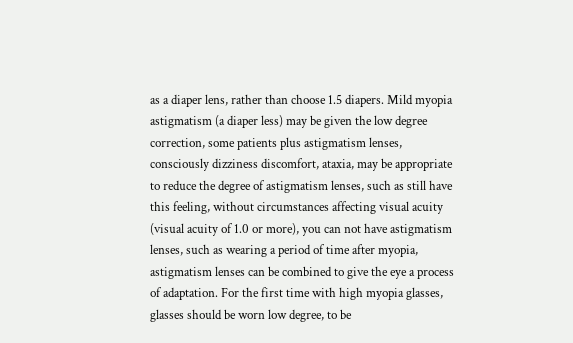as a diaper lens, rather than choose 1.5 diapers. Mild myopia astigmatism (a diaper less) may be given the low degree correction, some patients plus astigmatism lenses, consciously dizziness discomfort, ataxia, may be appropriate to reduce the degree of astigmatism lenses, such as still have this feeling, without circumstances affecting visual acuity (visual acuity of 1.0 or more), you can not have astigmatism lenses, such as wearing a period of time after myopia, astigmatism lenses can be combined to give the eye a process of adaptation. For the first time with high myopia glasses, glasses should be worn low degree, to be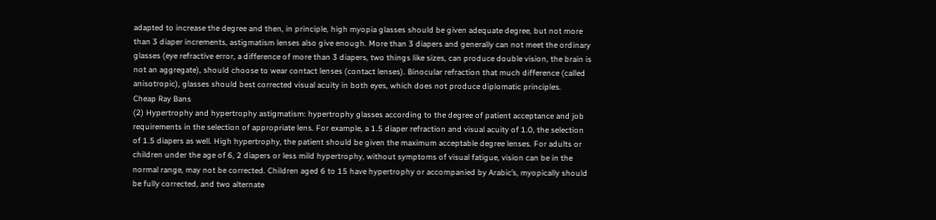adapted to increase the degree and then, in principle, high myopia glasses should be given adequate degree, but not more than 3 diaper increments, astigmatism lenses also give enough. More than 3 diapers and generally can not meet the ordinary glasses (eye refractive error, a difference of more than 3 diapers, two things like sizes, can produce double vision, the brain is not an aggregate), should choose to wear contact lenses (contact lenses). Binocular refraction that much difference (called anisotropic), glasses should best corrected visual acuity in both eyes, which does not produce diplomatic principles.
Cheap Ray Bans
(2) Hypertrophy and hypertrophy astigmatism: hypertrophy glasses according to the degree of patient acceptance and job requirements in the selection of appropriate lens. For example, a 1.5 diaper refraction and visual acuity of 1.0, the selection of 1.5 diapers as well. High hypertrophy, the patient should be given the maximum acceptable degree lenses. For adults or children under the age of 6, 2 diapers or less mild hypertrophy, without symptoms of visual fatigue, vision can be in the normal range, may not be corrected. Children aged 6 to 15 have hypertrophy or accompanied by Arabic’s, myopically should be fully corrected, and two alternate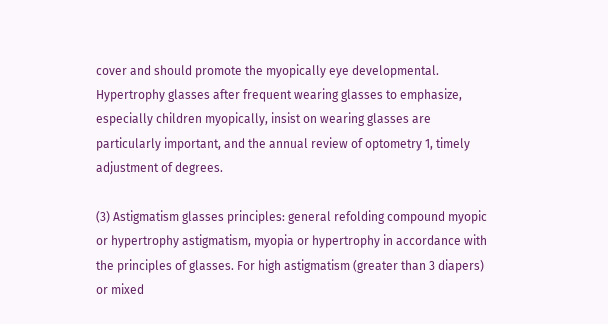cover and should promote the myopically eye developmental. Hypertrophy glasses after frequent wearing glasses to emphasize, especially children myopically, insist on wearing glasses are particularly important, and the annual review of optometry 1, timely adjustment of degrees.

(3) Astigmatism glasses principles: general refolding compound myopic or hypertrophy astigmatism, myopia or hypertrophy in accordance with the principles of glasses. For high astigmatism (greater than 3 diapers) or mixed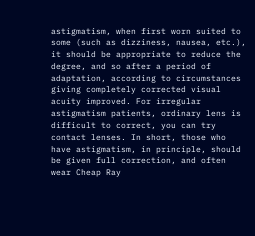astigmatism, when first worn suited to some (such as dizziness, nausea, etc.), it should be appropriate to reduce the degree, and so after a period of adaptation, according to circumstances giving completely corrected visual acuity improved. For irregular astigmatism patients, ordinary lens is difficult to correct, you can try contact lenses. In short, those who have astigmatism, in principle, should be given full correction, and often wear Cheap Ray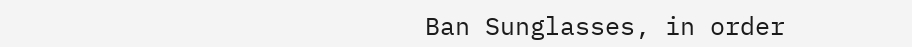Ban Sunglasses, in order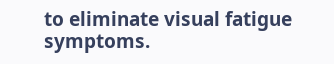to eliminate visual fatigue symptoms.